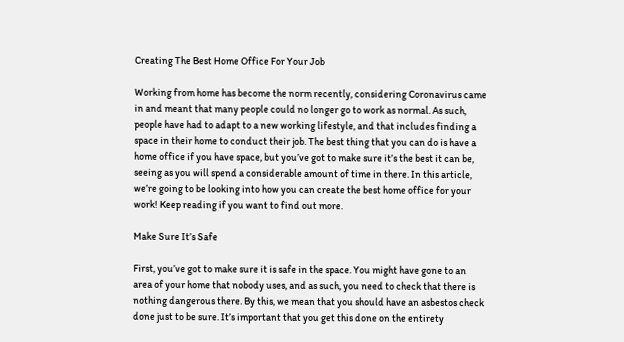Creating The Best Home Office For Your Job

Working from home has become the norm recently, considering Coronavirus came in and meant that many people could no longer go to work as normal. As such, people have had to adapt to a new working lifestyle, and that includes finding a space in their home to conduct their job. The best thing that you can do is have a home office if you have space, but you’ve got to make sure it’s the best it can be, seeing as you will spend a considerable amount of time in there. In this article, we’re going to be looking into how you can create the best home office for your work! Keep reading if you want to find out more.

Make Sure It’s Safe

First, you’ve got to make sure it is safe in the space. You might have gone to an area of your home that nobody uses, and as such, you need to check that there is nothing dangerous there. By this, we mean that you should have an asbestos check done just to be sure. It’s important that you get this done on the entirety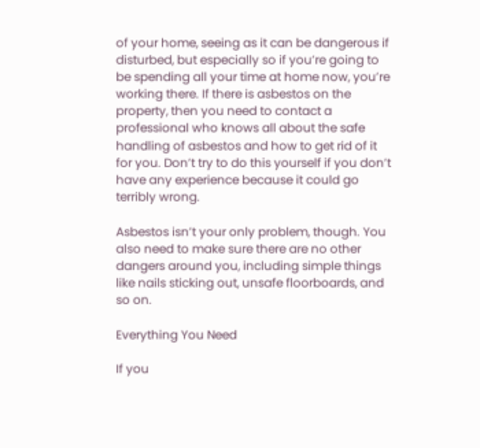of your home, seeing as it can be dangerous if disturbed, but especially so if you’re going to be spending all your time at home now, you’re working there. If there is asbestos on the property, then you need to contact a professional who knows all about the safe handling of asbestos and how to get rid of it for you. Don’t try to do this yourself if you don’t have any experience because it could go terribly wrong.

Asbestos isn’t your only problem, though. You also need to make sure there are no other dangers around you, including simple things like nails sticking out, unsafe floorboards, and so on.

Everything You Need

If you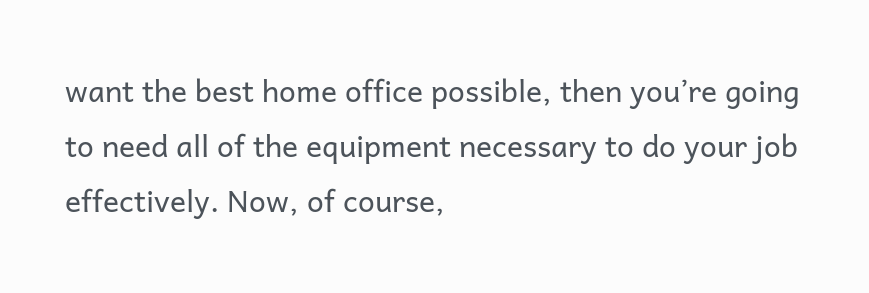want the best home office possible, then you’re going to need all of the equipment necessary to do your job effectively. Now, of course,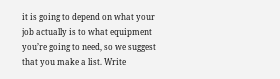it is going to depend on what your job actually is to what equipment you’re going to need, so we suggest that you make a list. Write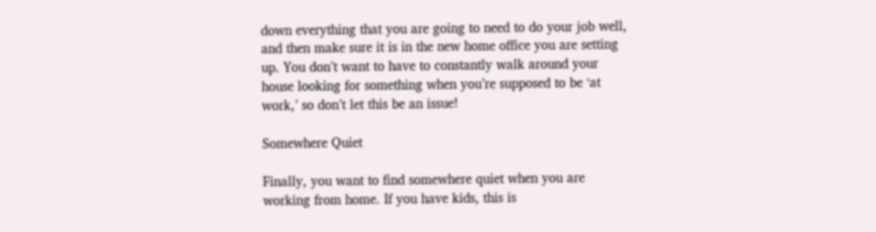down everything that you are going to need to do your job well, and then make sure it is in the new home office you are setting up. You don’t want to have to constantly walk around your house looking for something when you’re supposed to be ‘at work,’ so don’t let this be an issue!

Somewhere Quiet

Finally, you want to find somewhere quiet when you are working from home. If you have kids, this is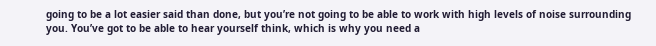going to be a lot easier said than done, but you’re not going to be able to work with high levels of noise surrounding you. You’ve got to be able to hear yourself think, which is why you need a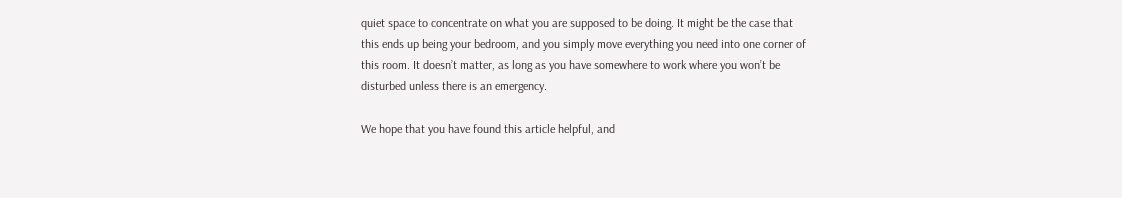quiet space to concentrate on what you are supposed to be doing. It might be the case that this ends up being your bedroom, and you simply move everything you need into one corner of this room. It doesn’t matter, as long as you have somewhere to work where you won’t be disturbed unless there is an emergency.

We hope that you have found this article helpful, and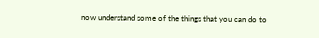now understand some of the things that you can do to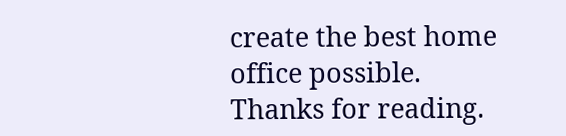create the best home office possible. Thanks for reading.